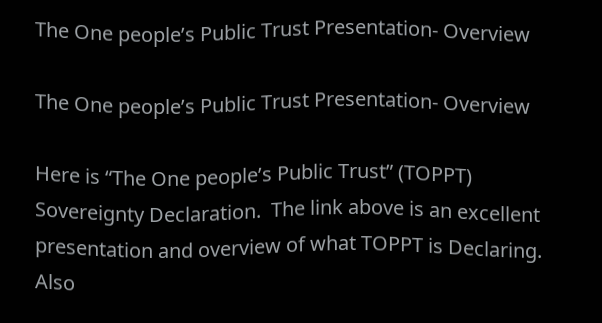The One people’s Public Trust Presentation- Overview

The One people’s Public Trust Presentation- Overview

Here is “The One people’s Public Trust” (TOPPT) Sovereignty Declaration.  The link above is an excellent presentation and overview of what TOPPT is Declaring.  Also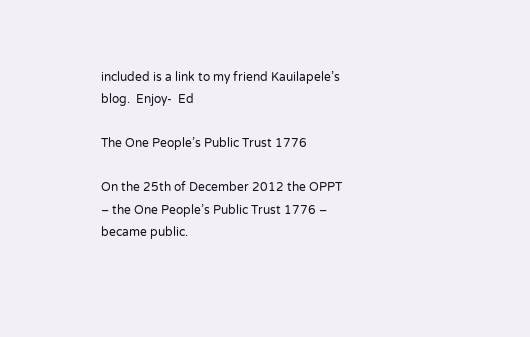included is a link to my friend Kauilapele’s blog.  Enjoy-  Ed

The One People’s Public Trust 1776

On the 25th of December 2012 the OPPT – the One People’s Public Trust 1776 – became public.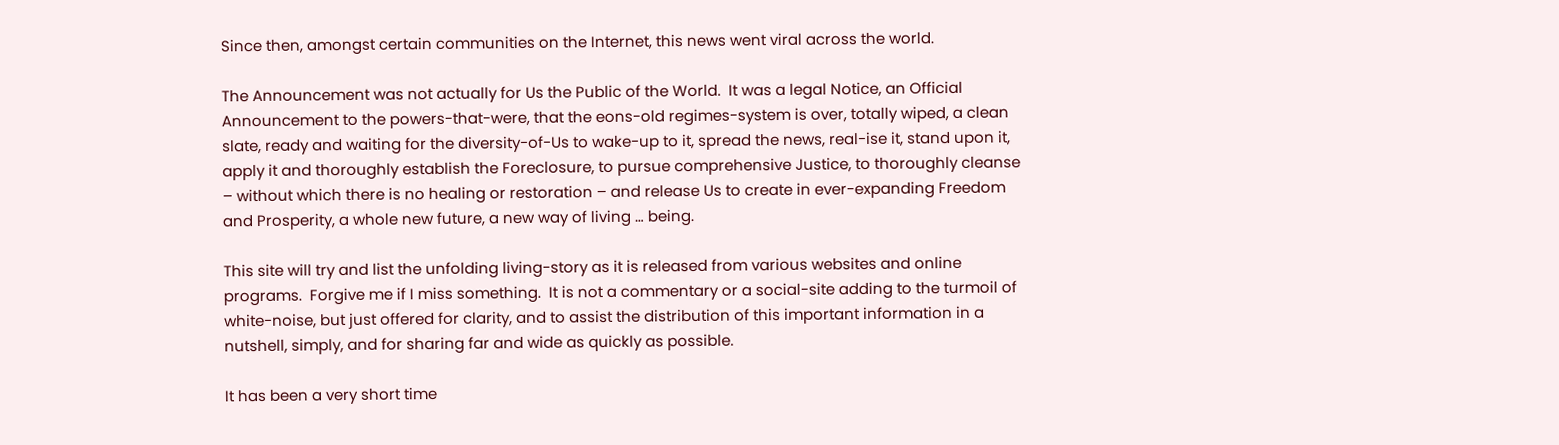Since then, amongst certain communities on the Internet, this news went viral across the world.

The Announcement was not actually for Us the Public of the World.  It was a legal Notice, an Official Announcement to the powers-that-were, that the eons-old regimes-system is over, totally wiped, a clean slate, ready and waiting for the diversity-of-Us to wake-up to it, spread the news, real-ise it, stand upon it, apply it and thoroughly establish the Foreclosure, to pursue comprehensive Justice, to thoroughly cleanse – without which there is no healing or restoration – and release Us to create in ever-expanding Freedom and Prosperity, a whole new future, a new way of living … being.

This site will try and list the unfolding living-story as it is released from various websites and online programs.  Forgive me if I miss something.  It is not a commentary or a social-site adding to the turmoil of white-noise, but just offered for clarity, and to assist the distribution of this important information in a nutshell, simply, and for sharing far and wide as quickly as possible.

It has been a very short time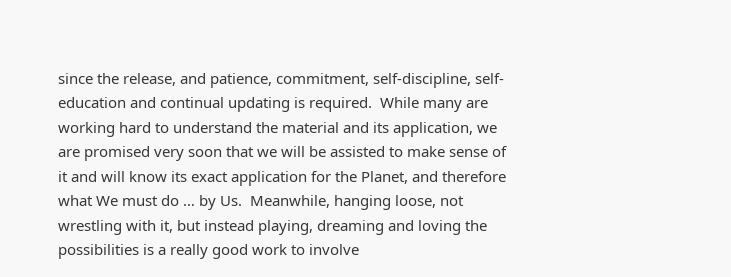since the release, and patience, commitment, self-discipline, self-education and continual updating is required.  While many are working hard to understand the material and its application, we are promised very soon that we will be assisted to make sense of it and will know its exact application for the Planet, and therefore what We must do … by Us.  Meanwhile, hanging loose, not wrestling with it, but instead playing, dreaming and loving the possibilities is a really good work to involve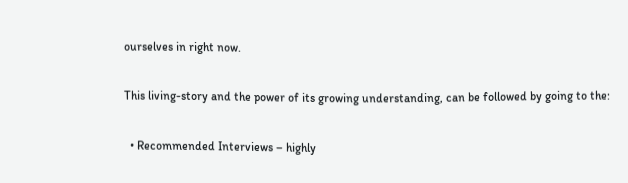ourselves in right now.

This living-story and the power of its growing understanding, can be followed by going to the:

  • Recommended Interviews – highly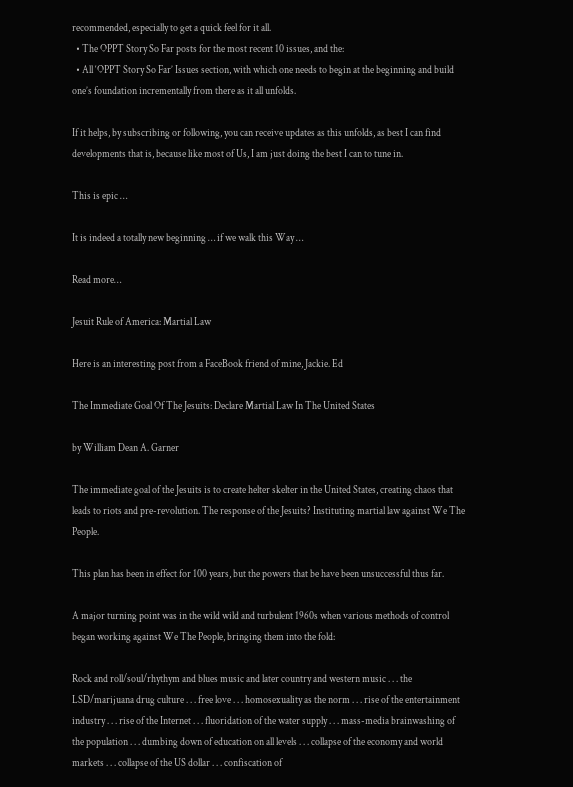recommended, especially to get a quick feel for it all.
  • The OPPT Story So Far posts for the most recent 10 issues, and the:
  • All ‘OPPT Story So Far’ Issues section, with which one needs to begin at the beginning and build one’s foundation incrementally from there as it all unfolds.

If it helps, by subscribing or following, you can receive updates as this unfolds, as best I can find developments that is, because like most of Us, I am just doing the best I can to tune in.

This is epic …

It is indeed a totally new beginning … if we walk this Way …

Read more…

Jesuit Rule of America: Martial Law

Here is an interesting post from a FaceBook friend of mine, Jackie. Ed

The Immediate Goal Of The Jesuits: Declare Martial Law In The United States

by William Dean A. Garner

The immediate goal of the Jesuits is to create helter skelter in the United States, creating chaos that leads to riots and pre-revolution. The response of the Jesuits? Instituting martial law against We The People.

This plan has been in effect for 100 years, but the powers that be have been unsuccessful thus far.

A major turning point was in the wild wild and turbulent 1960s when various methods of control began working against We The People, bringing them into the fold:

Rock and roll/soul/rhythym and blues music and later country and western music . . . the LSD/marijuana drug culture . . . free love . . . homosexuality as the norm . . . rise of the entertainment industry . . . rise of the Internet . . . fluoridation of the water supply . . . mass-media brainwashing of the population . . . dumbing down of education on all levels . . . collapse of the economy and world markets . . . collapse of the US dollar . . . confiscation of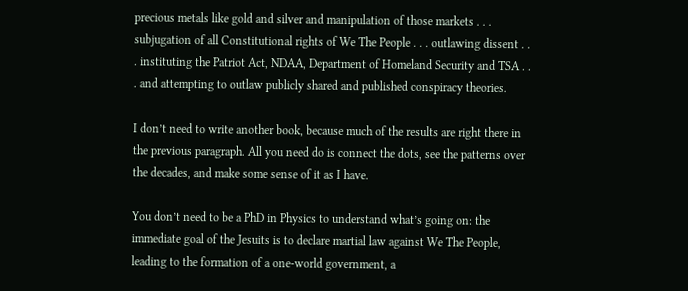precious metals like gold and silver and manipulation of those markets . . . subjugation of all Constitutional rights of We The People . . . outlawing dissent . . . instituting the Patriot Act, NDAA, Department of Homeland Security and TSA . . . and attempting to outlaw publicly shared and published conspiracy theories.

I don’t need to write another book, because much of the results are right there in the previous paragraph. All you need do is connect the dots, see the patterns over the decades, and make some sense of it as I have.

You don’t need to be a PhD in Physics to understand what’s going on: the immediate goal of the Jesuits is to declare martial law against We The People, leading to the formation of a one-world government, a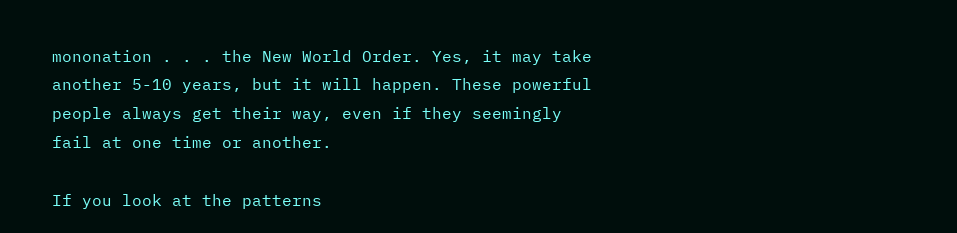mononation . . . the New World Order. Yes, it may take another 5-10 years, but it will happen. These powerful people always get their way, even if they seemingly fail at one time or another.

If you look at the patterns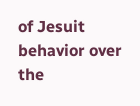of Jesuit behavior over the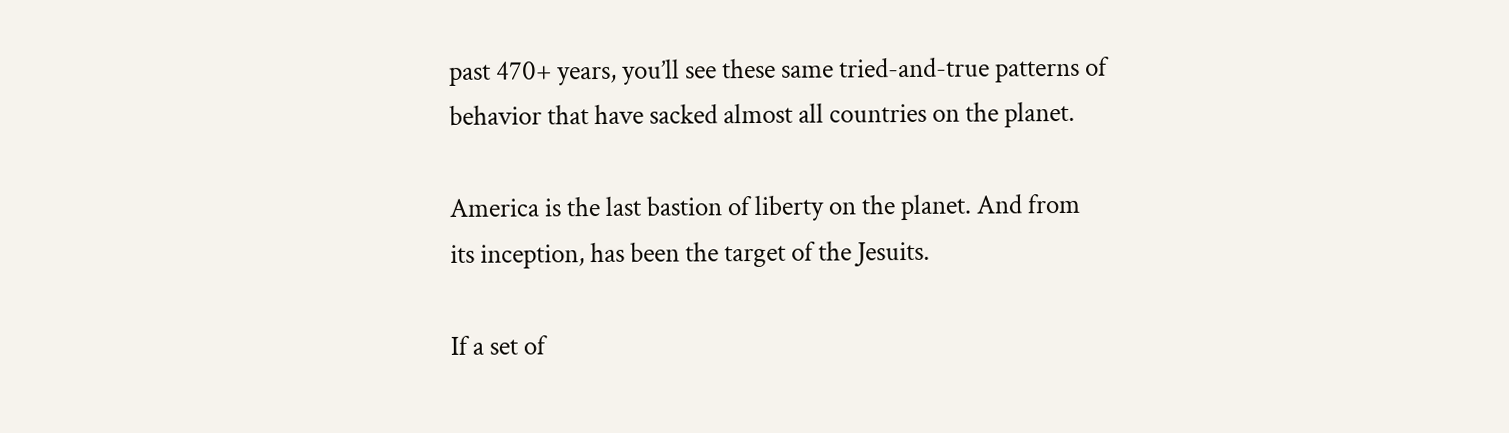past 470+ years, you’ll see these same tried-and-true patterns of behavior that have sacked almost all countries on the planet.

America is the last bastion of liberty on the planet. And from its inception, has been the target of the Jesuits.

If a set of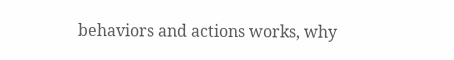behaviors and actions works, why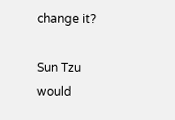change it?

Sun Tzu would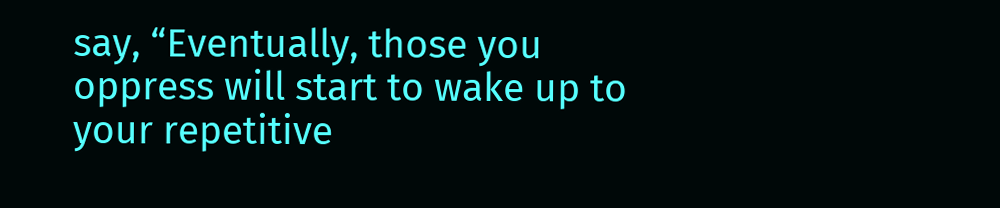say, “Eventually, those you oppress will start to wake up to your repetitive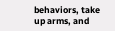behaviors, take up arms, and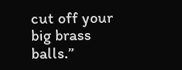cut off your big brass balls.”